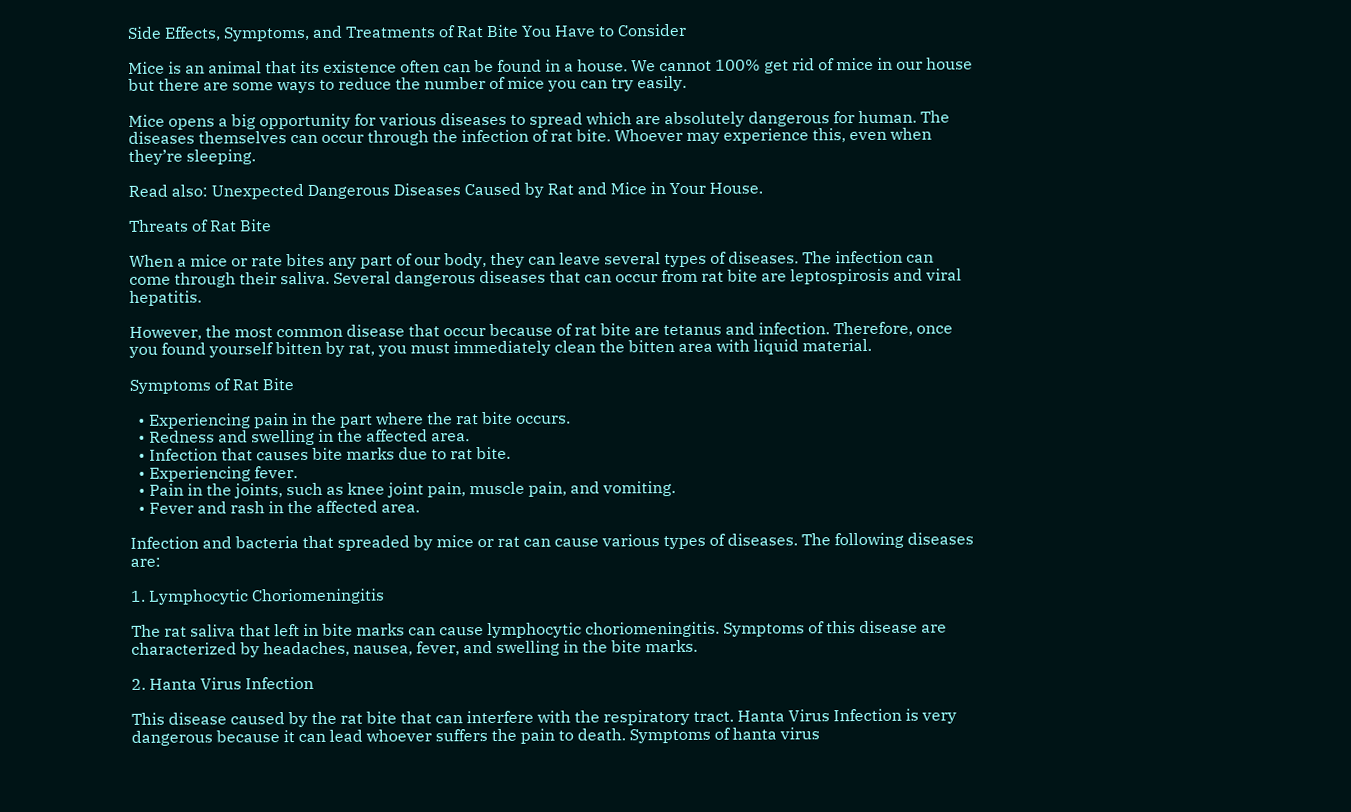Side Effects, Symptoms, and Treatments of Rat Bite You Have to Consider

Mice is an animal that its existence often can be found in a house. We cannot 100% get rid of mice in our house but there are some ways to reduce the number of mice you can try easily.

Mice opens a big opportunity for various diseases to spread which are absolutely dangerous for human. The diseases themselves can occur through the infection of rat bite. Whoever may experience this, even when they’re sleeping.

Read also: Unexpected Dangerous Diseases Caused by Rat and Mice in Your House.

Threats of Rat Bite

When a mice or rate bites any part of our body, they can leave several types of diseases. The infection can come through their saliva. Several dangerous diseases that can occur from rat bite are leptospirosis and viral hepatitis.

However, the most common disease that occur because of rat bite are tetanus and infection. Therefore, once you found yourself bitten by rat, you must immediately clean the bitten area with liquid material.

Symptoms of Rat Bite

  • Experiencing pain in the part where the rat bite occurs.
  • Redness and swelling in the affected area.
  • Infection that causes bite marks due to rat bite.
  • Experiencing fever.
  • Pain in the joints, such as knee joint pain, muscle pain, and vomiting.
  • Fever and rash in the affected area.

Infection and bacteria that spreaded by mice or rat can cause various types of diseases. The following diseases are:

1. Lymphocytic Choriomeningitis

The rat saliva that left in bite marks can cause lymphocytic choriomeningitis. Symptoms of this disease are characterized by headaches, nausea, fever, and swelling in the bite marks.

2. Hanta Virus Infection

This disease caused by the rat bite that can interfere with the respiratory tract. Hanta Virus Infection is very dangerous because it can lead whoever suffers the pain to death. Symptoms of hanta virus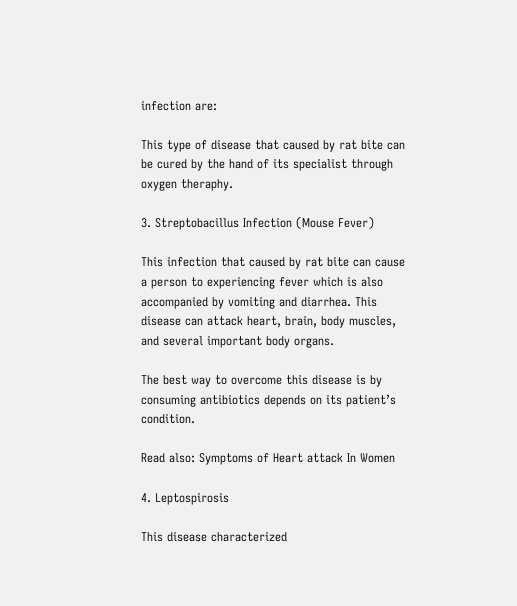infection are:

This type of disease that caused by rat bite can be cured by the hand of its specialist through oxygen theraphy.

3. Streptobacillus Infection (Mouse Fever)

This infection that caused by rat bite can cause a person to experiencing fever which is also accompanied by vomiting and diarrhea. This disease can attack heart, brain, body muscles, and several important body organs.

The best way to overcome this disease is by consuming antibiotics depends on its patient’s condition.

Read also: Symptoms of Heart attack In Women

4. Leptospirosis

This disease characterized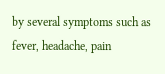by several symptoms such as fever, headache, pain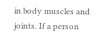in body muscles and joints. If a person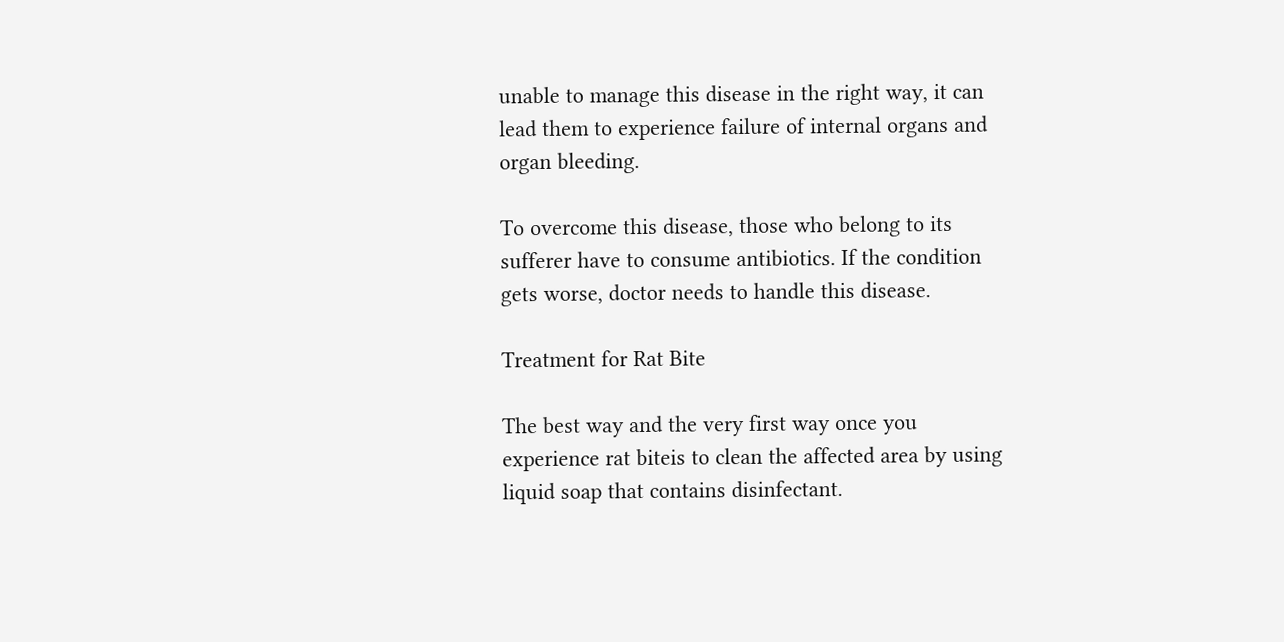unable to manage this disease in the right way, it can lead them to experience failure of internal organs and organ bleeding.

To overcome this disease, those who belong to its sufferer have to consume antibiotics. If the condition gets worse, doctor needs to handle this disease.

Treatment for Rat Bite

The best way and the very first way once you experience rat biteis to clean the affected area by using liquid soap that contains disinfectant.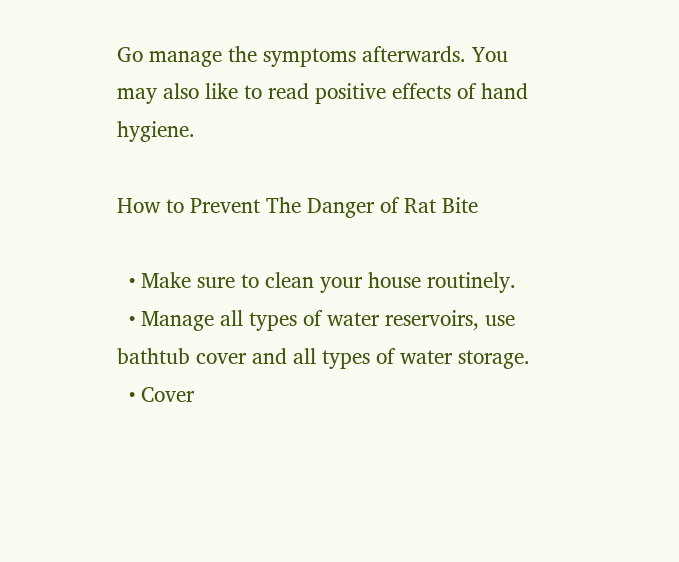Go manage the symptoms afterwards. You may also like to read positive effects of hand hygiene.

How to Prevent The Danger of Rat Bite

  • Make sure to clean your house routinely.
  • Manage all types of water reservoirs, use bathtub cover and all types of water storage.
  • Cover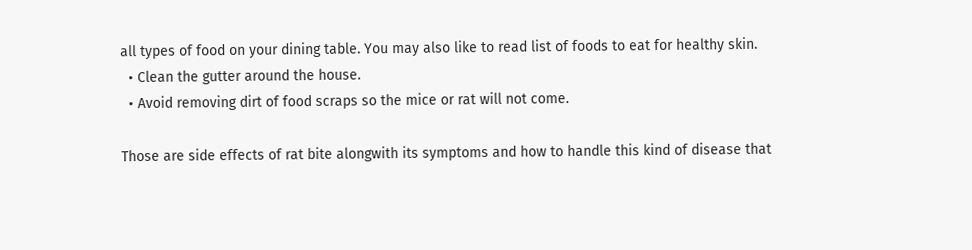all types of food on your dining table. You may also like to read list of foods to eat for healthy skin.
  • Clean the gutter around the house.
  • Avoid removing dirt of food scraps so the mice or rat will not come.

Those are side effects of rat bite alongwith its symptoms and how to handle this kind of disease that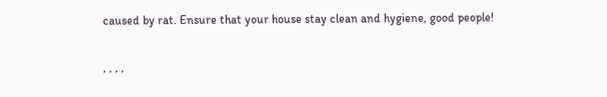caused by rat. Ensure that your house stay clean and hygiene, good people!

, , , ,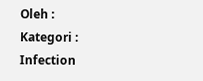Oleh :
Kategori : Infection